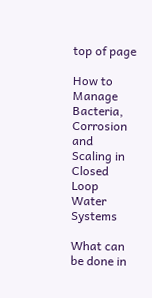top of page

How to Manage Bacteria, Corrosion and Scaling in Closed Loop Water Systems

What can be done in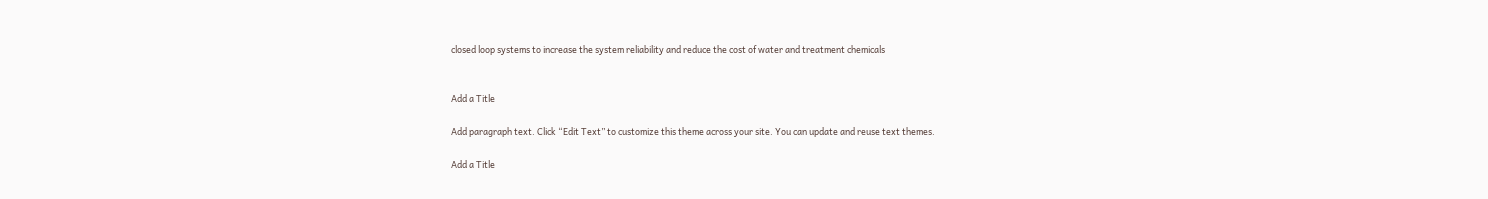closed loop systems to increase the system reliability and reduce the cost of water and treatment chemicals


Add a Title

Add paragraph text. Click “Edit Text” to customize this theme across your site. You can update and reuse text themes.

Add a Title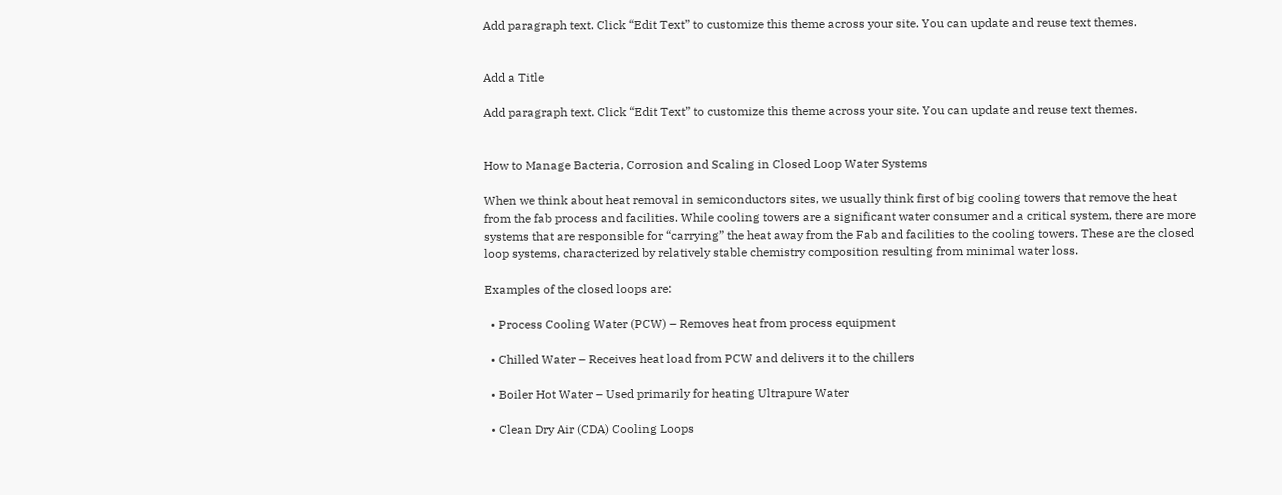Add paragraph text. Click “Edit Text” to customize this theme across your site. You can update and reuse text themes.


Add a Title

Add paragraph text. Click “Edit Text” to customize this theme across your site. You can update and reuse text themes.


How to Manage Bacteria, Corrosion and Scaling in Closed Loop Water Systems

When we think about heat removal in semiconductors sites, we usually think first of big cooling towers that remove the heat from the fab process and facilities. While cooling towers are a significant water consumer and a critical system, there are more systems that are responsible for “carrying” the heat away from the Fab and facilities to the cooling towers. These are the closed loop systems, characterized by relatively stable chemistry composition resulting from minimal water loss.

Examples of the closed loops are:

  • Process Cooling Water (PCW) – Removes heat from process equipment

  • Chilled Water – Receives heat load from PCW and delivers it to the chillers

  • Boiler Hot Water – Used primarily for heating Ultrapure Water

  • Clean Dry Air (CDA) Cooling Loops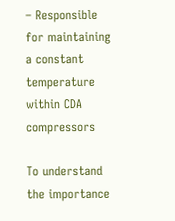– Responsible for maintaining a constant temperature within CDA compressors

To understand the importance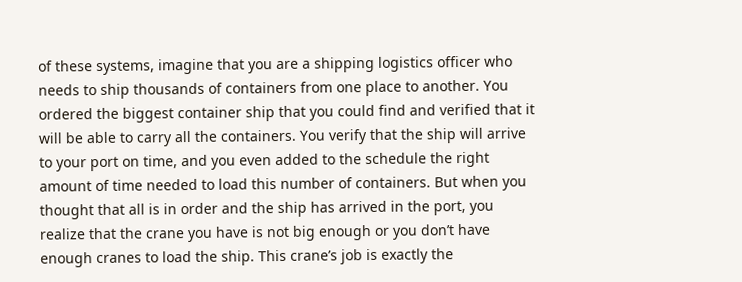of these systems, imagine that you are a shipping logistics officer who needs to ship thousands of containers from one place to another. You ordered the biggest container ship that you could find and verified that it will be able to carry all the containers. You verify that the ship will arrive to your port on time, and you even added to the schedule the right amount of time needed to load this number of containers. But when you thought that all is in order and the ship has arrived in the port, you realize that the crane you have is not big enough or you don’t have enough cranes to load the ship. This crane’s job is exactly the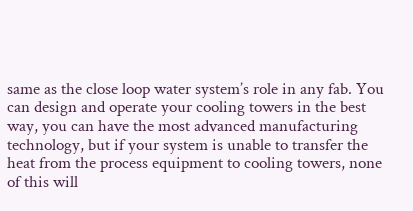same as the close loop water system’s role in any fab. You can design and operate your cooling towers in the best way, you can have the most advanced manufacturing technology, but if your system is unable to transfer the heat from the process equipment to cooling towers, none of this will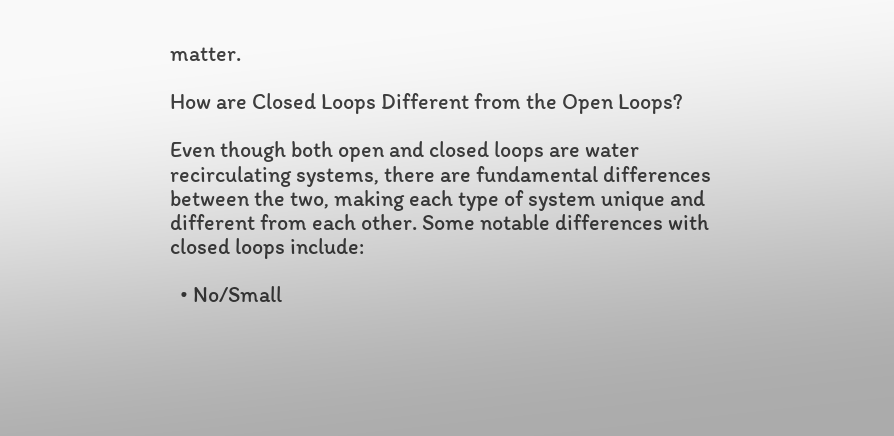matter.

How are Closed Loops Different from the Open Loops?

Even though both open and closed loops are water recirculating systems, there are fundamental differences between the two, making each type of system unique and different from each other. Some notable differences with closed loops include:

  • No/Small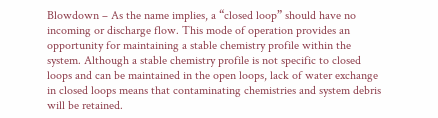Blowdown – As the name implies, a “closed loop” should have no incoming or discharge flow. This mode of operation provides an opportunity for maintaining a stable chemistry profile within the system. Although a stable chemistry profile is not specific to closed loops and can be maintained in the open loops, lack of water exchange in closed loops means that contaminating chemistries and system debris will be retained.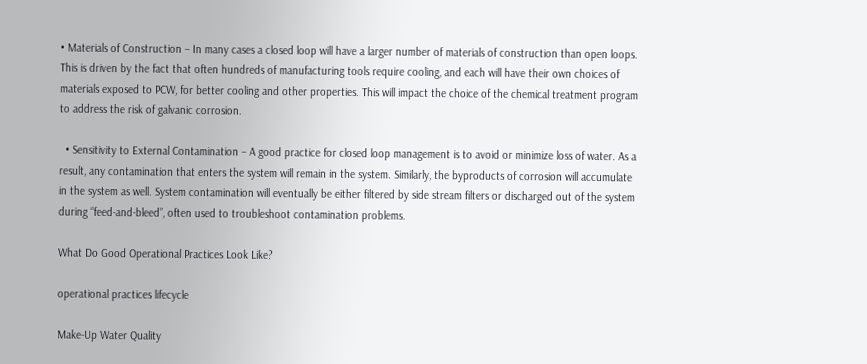• Materials of Construction – In many cases a closed loop will have a larger number of materials of construction than open loops. This is driven by the fact that often hundreds of manufacturing tools require cooling, and each will have their own choices of materials exposed to PCW, for better cooling and other properties. This will impact the choice of the chemical treatment program to address the risk of galvanic corrosion.

  • Sensitivity to External Contamination – A good practice for closed loop management is to avoid or minimize loss of water. As a result, any contamination that enters the system will remain in the system. Similarly, the byproducts of corrosion will accumulate in the system as well. System contamination will eventually be either filtered by side stream filters or discharged out of the system during “feed-and-bleed”, often used to troubleshoot contamination problems.

What Do Good Operational Practices Look Like?

operational practices lifecycle

Make-Up Water Quality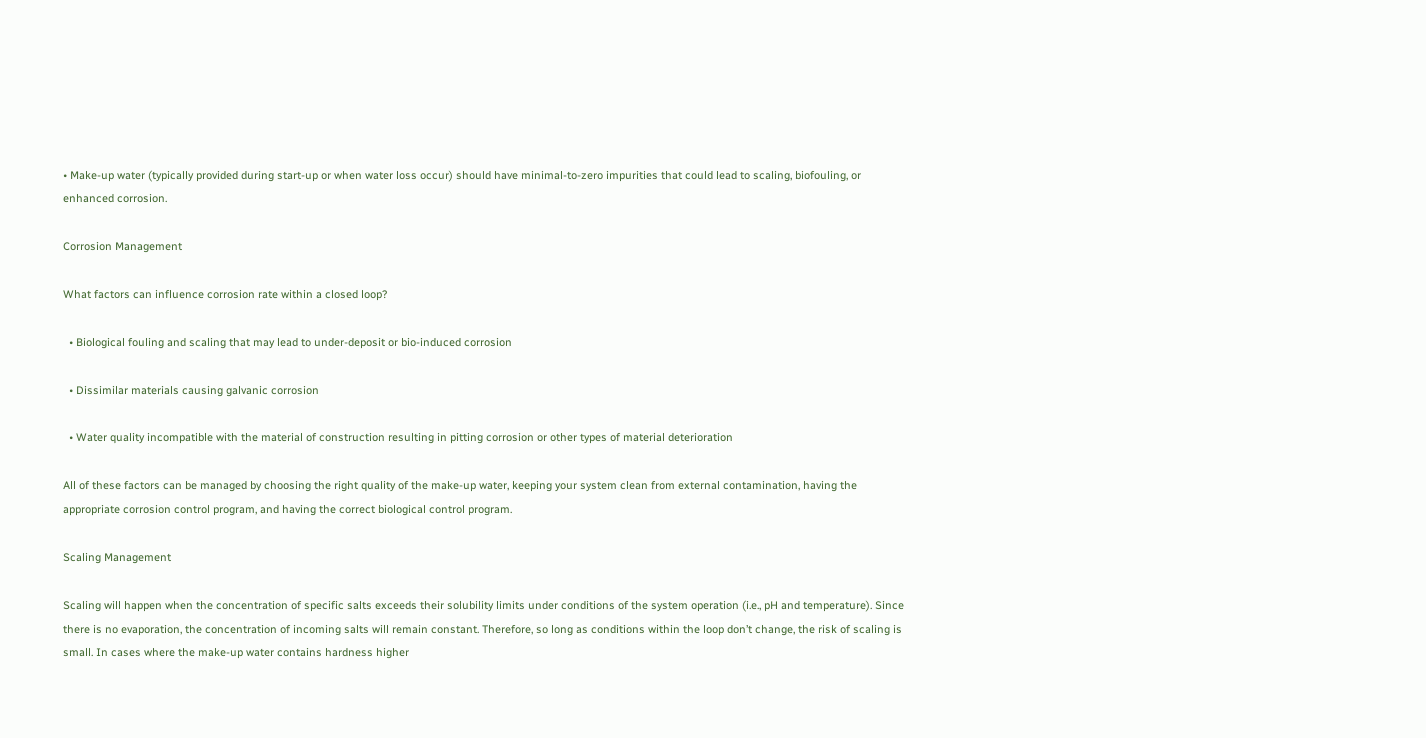• Make-up water (typically provided during start-up or when water loss occur) should have minimal-to-zero impurities that could lead to scaling, biofouling, or enhanced corrosion.

Corrosion Management

What factors can influence corrosion rate within a closed loop?

  • Biological fouling and scaling that may lead to under-deposit or bio-induced corrosion

  • Dissimilar materials causing galvanic corrosion

  • Water quality incompatible with the material of construction resulting in pitting corrosion or other types of material deterioration

All of these factors can be managed by choosing the right quality of the make-up water, keeping your system clean from external contamination, having the appropriate corrosion control program, and having the correct biological control program.

Scaling Management

Scaling will happen when the concentration of specific salts exceeds their solubility limits under conditions of the system operation (i.e., pH and temperature). Since there is no evaporation, the concentration of incoming salts will remain constant. Therefore, so long as conditions within the loop don’t change, the risk of scaling is small. In cases where the make-up water contains hardness higher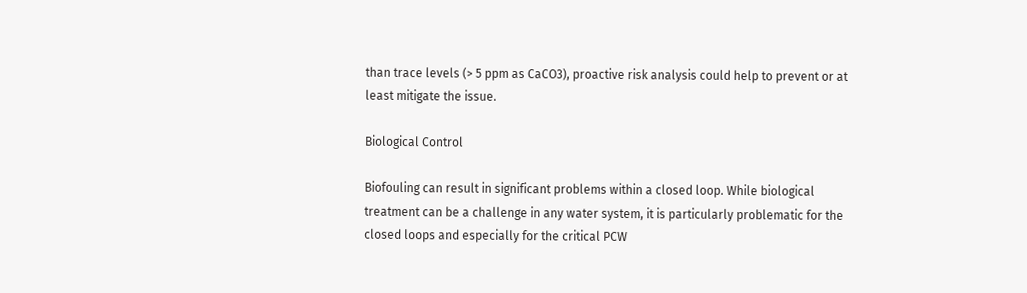than trace levels (> 5 ppm as CaCO3), proactive risk analysis could help to prevent or at least mitigate the issue.

Biological Control

Biofouling can result in significant problems within a closed loop. While biological treatment can be a challenge in any water system, it is particularly problematic for the closed loops and especially for the critical PCW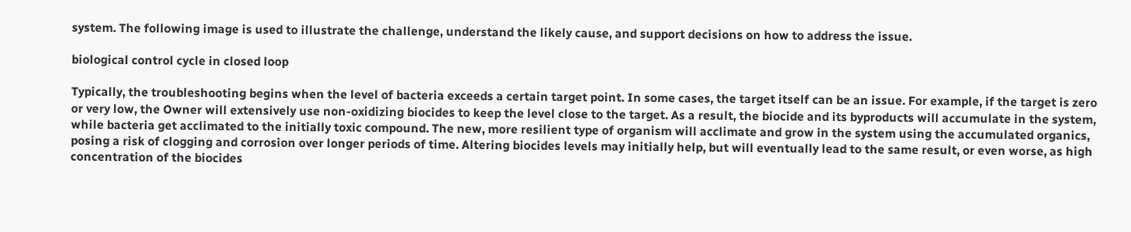system. The following image is used to illustrate the challenge, understand the likely cause, and support decisions on how to address the issue.

biological control cycle in closed loop

Typically, the troubleshooting begins when the level of bacteria exceeds a certain target point. In some cases, the target itself can be an issue. For example, if the target is zero or very low, the Owner will extensively use non-oxidizing biocides to keep the level close to the target. As a result, the biocide and its byproducts will accumulate in the system, while bacteria get acclimated to the initially toxic compound. The new, more resilient type of organism will acclimate and grow in the system using the accumulated organics, posing a risk of clogging and corrosion over longer periods of time. Altering biocides levels may initially help, but will eventually lead to the same result, or even worse, as high concentration of the biocides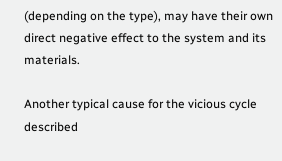(depending on the type), may have their own direct negative effect to the system and its materials.

Another typical cause for the vicious cycle described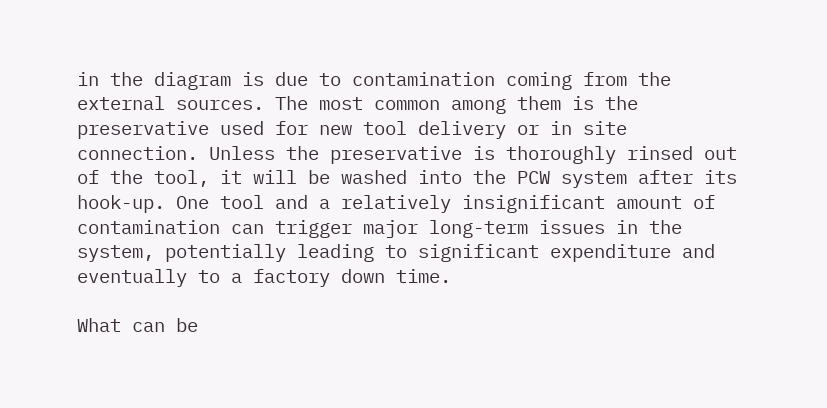in the diagram is due to contamination coming from the external sources. The most common among them is the preservative used for new tool delivery or in site connection. Unless the preservative is thoroughly rinsed out of the tool, it will be washed into the PCW system after its hook-up. One tool and a relatively insignificant amount of contamination can trigger major long-term issues in the system, potentially leading to significant expenditure and eventually to a factory down time.

What can be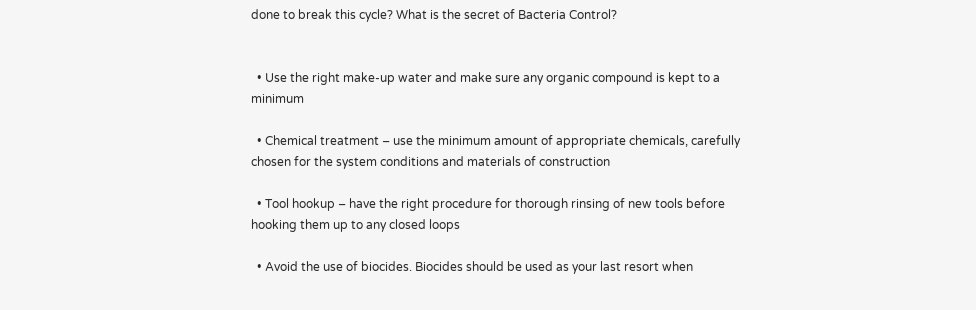done to break this cycle? What is the secret of Bacteria Control?


  • Use the right make-up water and make sure any organic compound is kept to a minimum

  • Chemical treatment – use the minimum amount of appropriate chemicals, carefully chosen for the system conditions and materials of construction

  • Tool hookup – have the right procedure for thorough rinsing of new tools before hooking them up to any closed loops

  • Avoid the use of biocides. Biocides should be used as your last resort when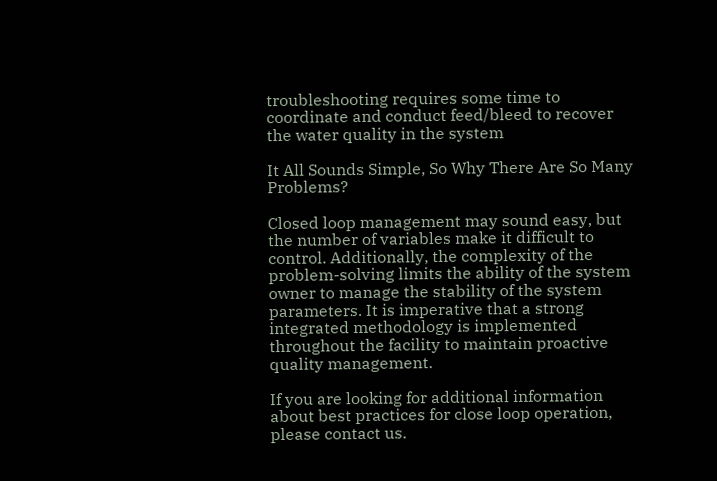troubleshooting requires some time to coordinate and conduct feed/bleed to recover the water quality in the system

It All Sounds Simple, So Why There Are So Many Problems?

Closed loop management may sound easy, but the number of variables make it difficult to control. Additionally, the complexity of the problem-solving limits the ability of the system owner to manage the stability of the system parameters. It is imperative that a strong integrated methodology is implemented throughout the facility to maintain proactive quality management.

If you are looking for additional information about best practices for close loop operation, please contact us.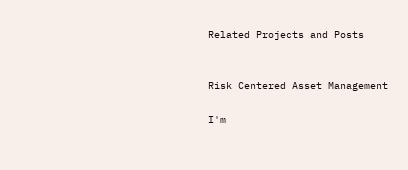Related Projects and Posts


Risk Centered Asset Management

I'm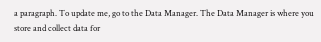a paragraph. To update me, go to the Data Manager. The Data Manager is where you store and collect data for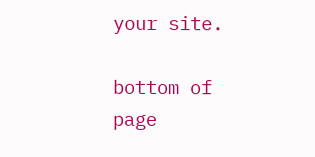your site.

bottom of page